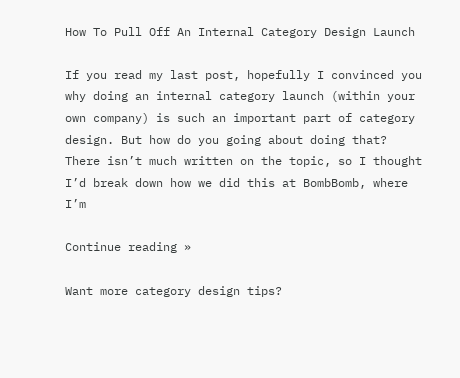How To Pull Off An Internal Category Design Launch

If you read my last post, hopefully I convinced you why doing an internal category launch (within your own company) is such an important part of category design. But how do you going about doing that? There isn’t much written on the topic, so I thought I’d break down how we did this at BombBomb, where I’m

Continue reading »

Want more category design tips?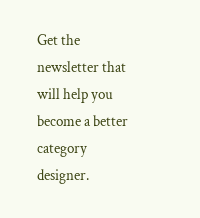Get the newsletter that will help you become a better category designer.